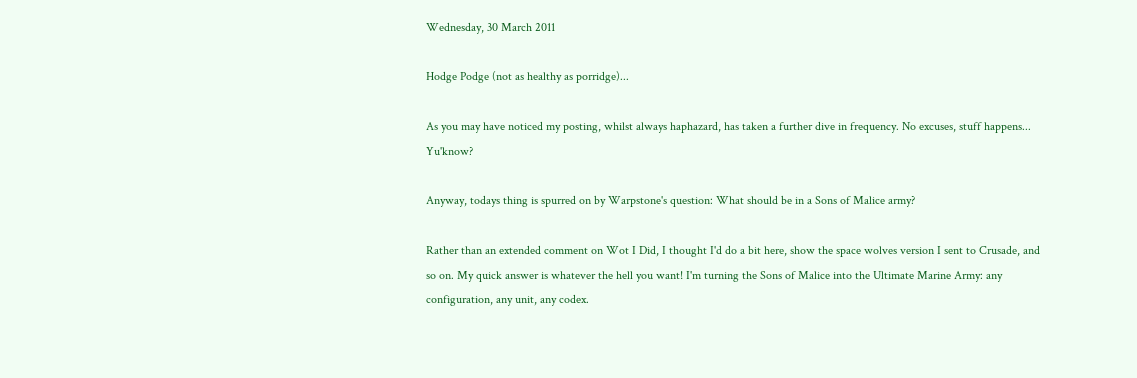Wednesday, 30 March 2011

Hodge Podge (not as healthy as porridge)...

As you may have noticed my posting, whilst always haphazard, has taken a further dive in frequency. No excuses, stuff happens... Yu'know?

Anyway, todays thing is spurred on by Warpstone's question: What should be in a Sons of Malice army?

Rather than an extended comment on Wot I Did, I thought I'd do a bit here, show the space wolves version I sent to Crusade, and so on. My quick answer is whatever the hell you want! I'm turning the Sons of Malice into the Ultimate Marine Army: any configuration, any unit, any codex.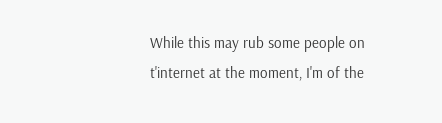While this may rub some people on t'internet at the moment, I'm of the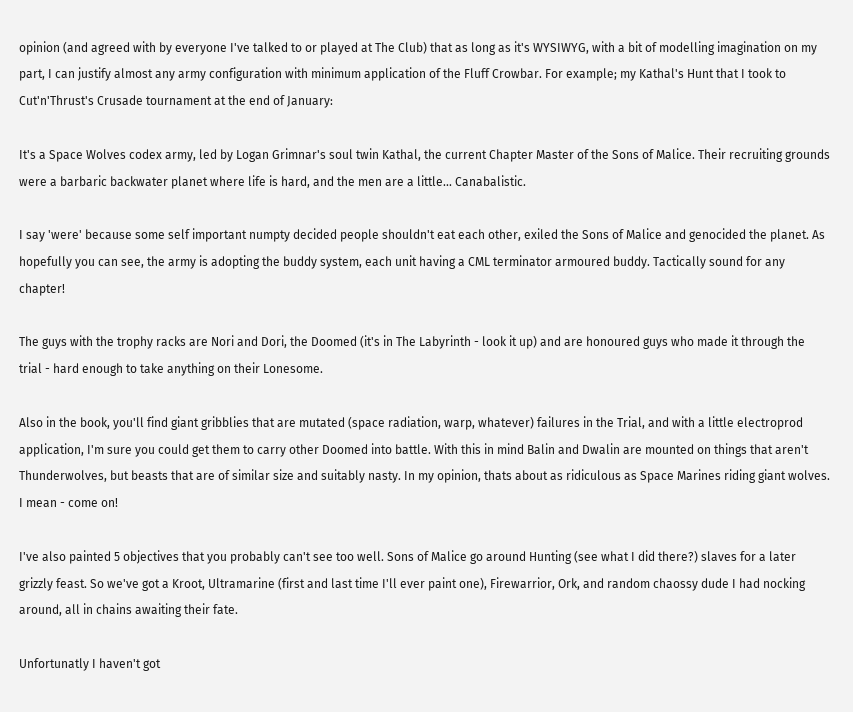opinion (and agreed with by everyone I've talked to or played at The Club) that as long as it's WYSIWYG, with a bit of modelling imagination on my part, I can justify almost any army configuration with minimum application of the Fluff Crowbar. For example; my Kathal's Hunt that I took to Cut'n'Thrust's Crusade tournament at the end of January:

It's a Space Wolves codex army, led by Logan Grimnar's soul twin Kathal, the current Chapter Master of the Sons of Malice. Their recruiting grounds were a barbaric backwater planet where life is hard, and the men are a little... Canabalistic.

I say 'were' because some self important numpty decided people shouldn't eat each other, exiled the Sons of Malice and genocided the planet. As hopefully you can see, the army is adopting the buddy system, each unit having a CML terminator armoured buddy. Tactically sound for any chapter!

The guys with the trophy racks are Nori and Dori, the Doomed (it's in The Labyrinth - look it up) and are honoured guys who made it through the trial - hard enough to take anything on their Lonesome.

Also in the book, you'll find giant gribblies that are mutated (space radiation, warp, whatever) failures in the Trial, and with a little electroprod application, I'm sure you could get them to carry other Doomed into battle. With this in mind Balin and Dwalin are mounted on things that aren't Thunderwolves, but beasts that are of similar size and suitably nasty. In my opinion, thats about as ridiculous as Space Marines riding giant wolves. I mean - come on!

I've also painted 5 objectives that you probably can't see too well. Sons of Malice go around Hunting (see what I did there?) slaves for a later grizzly feast. So we've got a Kroot, Ultramarine (first and last time I'll ever paint one), Firewarrior, Ork, and random chaossy dude I had nocking around, all in chains awaiting their fate.

Unfortunatly I haven't got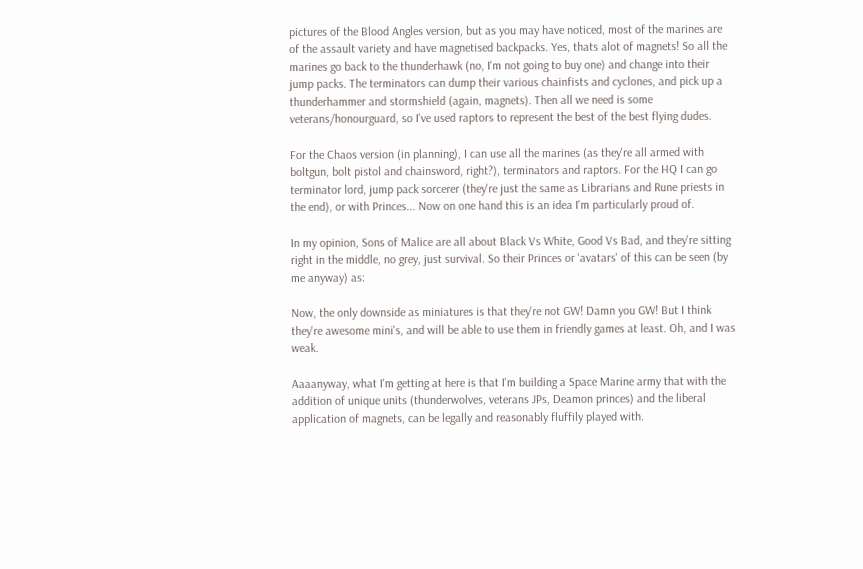pictures of the Blood Angles version, but as you may have noticed, most of the marines are of the assault variety and have magnetised backpacks. Yes, thats alot of magnets! So all the marines go back to the thunderhawk (no, I'm not going to buy one) and change into their jump packs. The terminators can dump their various chainfists and cyclones, and pick up a thunderhammer and stormshield (again, magnets). Then all we need is some veterans/honourguard, so I've used raptors to represent the best of the best flying dudes.

For the Chaos version (in planning), I can use all the marines (as they're all armed with boltgun, bolt pistol and chainsword, right?), terminators and raptors. For the HQ I can go terminator lord, jump pack sorcerer (they're just the same as Librarians and Rune priests in the end), or with Princes... Now on one hand this is an idea I'm particularly proud of.

In my opinion, Sons of Malice are all about Black Vs White, Good Vs Bad, and they're sitting right in the middle, no grey, just survival. So their Princes or 'avatars' of this can be seen (by me anyway) as:

Now, the only downside as miniatures is that they're not GW! Damn you GW! But I think they're awesome mini's, and will be able to use them in friendly games at least. Oh, and I was weak.

Aaaanyway, what I'm getting at here is that I'm building a Space Marine army that with the addition of unique units (thunderwolves, veterans JPs, Deamon princes) and the liberal application of magnets, can be legally and reasonably fluffily played with.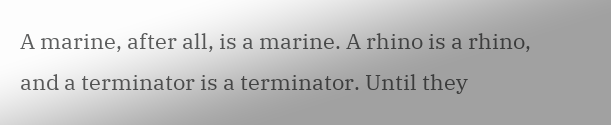A marine, after all, is a marine. A rhino is a rhino, and a terminator is a terminator. Until they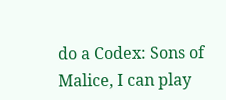do a Codex: Sons of Malice, I can play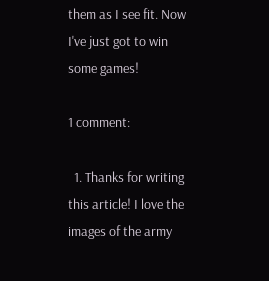them as I see fit. Now I've just got to win some games!

1 comment:

  1. Thanks for writing this article! I love the images of the army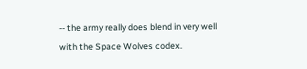-- the army really does blend in very well with the Space Wolves codex.